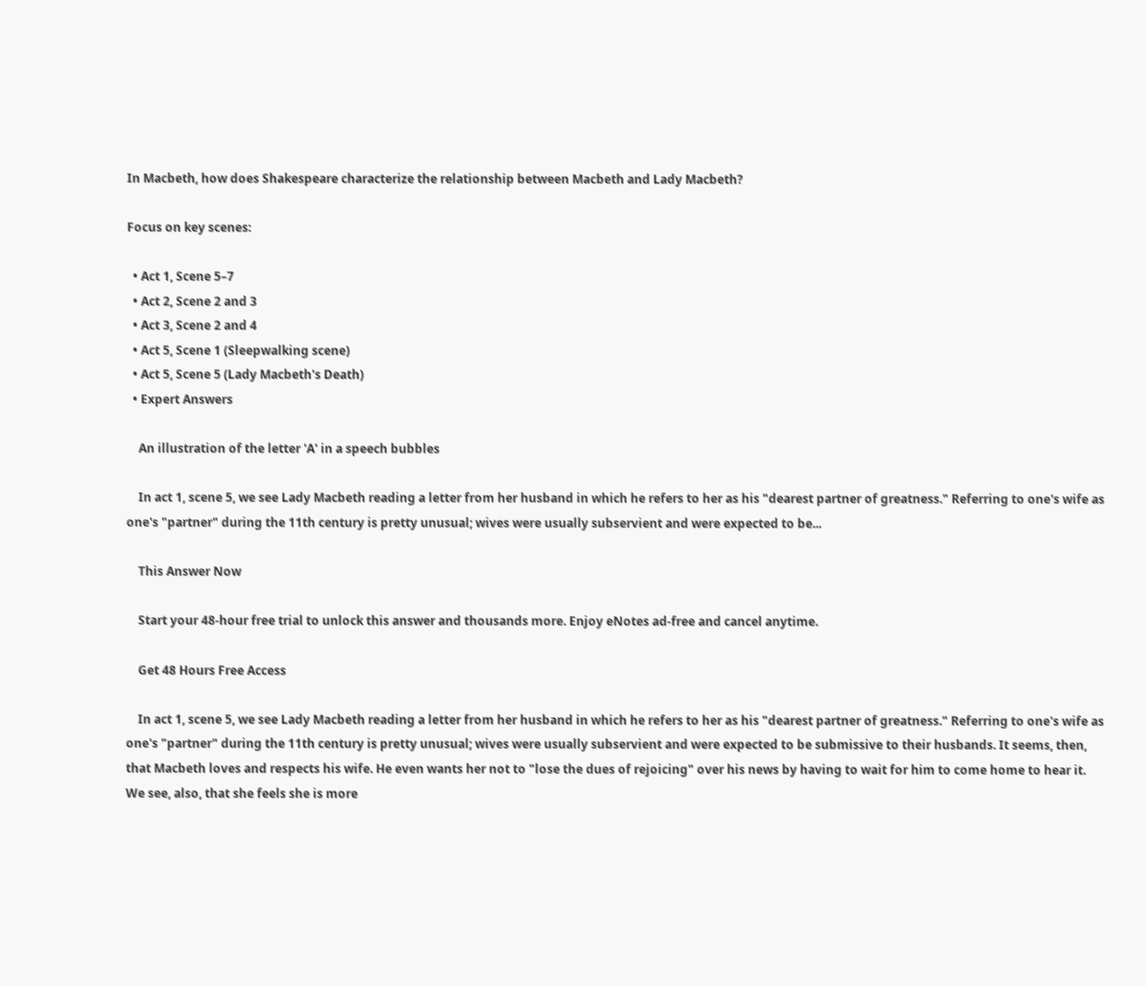In Macbeth, how does Shakespeare characterize the relationship between Macbeth and Lady Macbeth?

Focus on key scenes:

  • Act 1, Scene 5–7
  • Act 2, Scene 2 and 3
  • Act 3, Scene 2 and 4
  • Act 5, Scene 1 (Sleepwalking scene)
  • Act 5, Scene 5 (Lady Macbeth's Death)
  • Expert Answers

    An illustration of the letter 'A' in a speech bubbles

    In act 1, scene 5, we see Lady Macbeth reading a letter from her husband in which he refers to her as his "dearest partner of greatness." Referring to one's wife as one's "partner" during the 11th century is pretty unusual; wives were usually subservient and were expected to be...

    This Answer Now

    Start your 48-hour free trial to unlock this answer and thousands more. Enjoy eNotes ad-free and cancel anytime.

    Get 48 Hours Free Access

    In act 1, scene 5, we see Lady Macbeth reading a letter from her husband in which he refers to her as his "dearest partner of greatness." Referring to one's wife as one's "partner" during the 11th century is pretty unusual; wives were usually subservient and were expected to be submissive to their husbands. It seems, then, that Macbeth loves and respects his wife. He even wants her not to "lose the dues of rejoicing" over his news by having to wait for him to come home to hear it. We see, also, that she feels she is more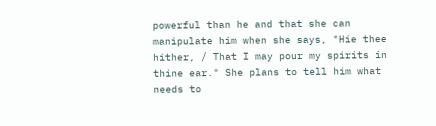powerful than he and that she can manipulate him when she says, "Hie thee hither, / That I may pour my spirits in thine ear." She plans to tell him what needs to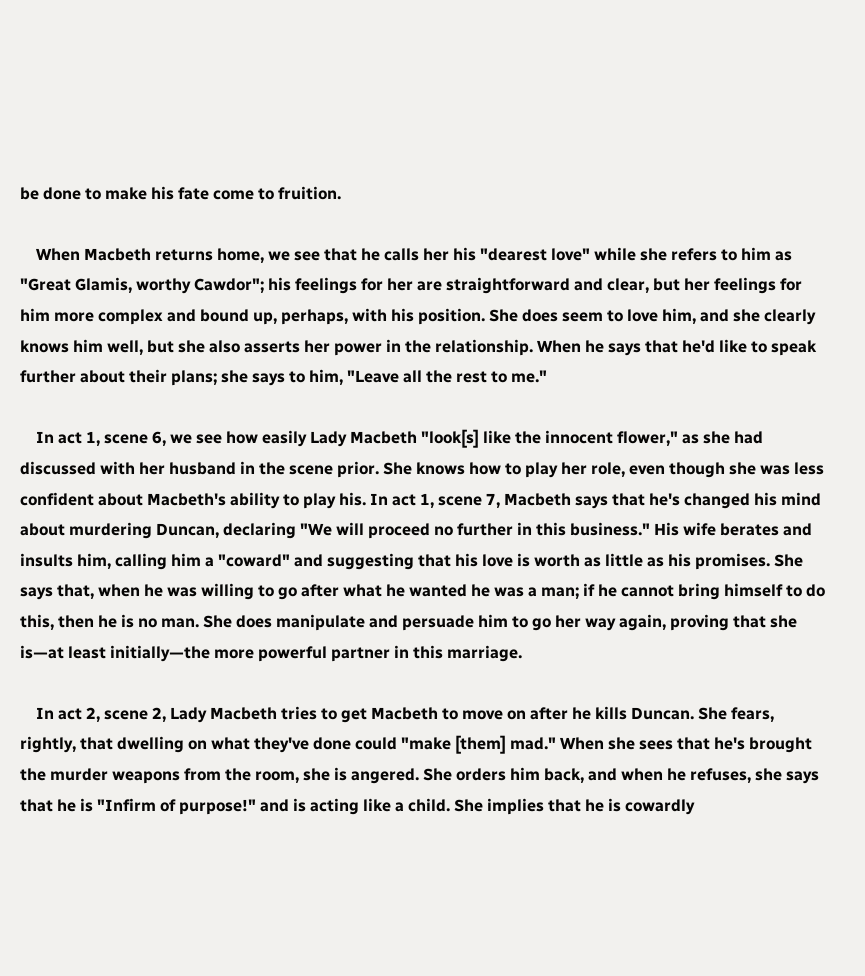be done to make his fate come to fruition.

    When Macbeth returns home, we see that he calls her his "dearest love" while she refers to him as "Great Glamis, worthy Cawdor"; his feelings for her are straightforward and clear, but her feelings for him more complex and bound up, perhaps, with his position. She does seem to love him, and she clearly knows him well, but she also asserts her power in the relationship. When he says that he'd like to speak further about their plans; she says to him, "Leave all the rest to me."

    In act 1, scene 6, we see how easily Lady Macbeth "look[s] like the innocent flower," as she had discussed with her husband in the scene prior. She knows how to play her role, even though she was less confident about Macbeth's ability to play his. In act 1, scene 7, Macbeth says that he's changed his mind about murdering Duncan, declaring "We will proceed no further in this business." His wife berates and insults him, calling him a "coward" and suggesting that his love is worth as little as his promises. She says that, when he was willing to go after what he wanted he was a man; if he cannot bring himself to do this, then he is no man. She does manipulate and persuade him to go her way again, proving that she is—at least initially—the more powerful partner in this marriage.

    In act 2, scene 2, Lady Macbeth tries to get Macbeth to move on after he kills Duncan. She fears, rightly, that dwelling on what they've done could "make [them] mad." When she sees that he's brought the murder weapons from the room, she is angered. She orders him back, and when he refuses, she says that he is "Infirm of purpose!" and is acting like a child. She implies that he is cowardly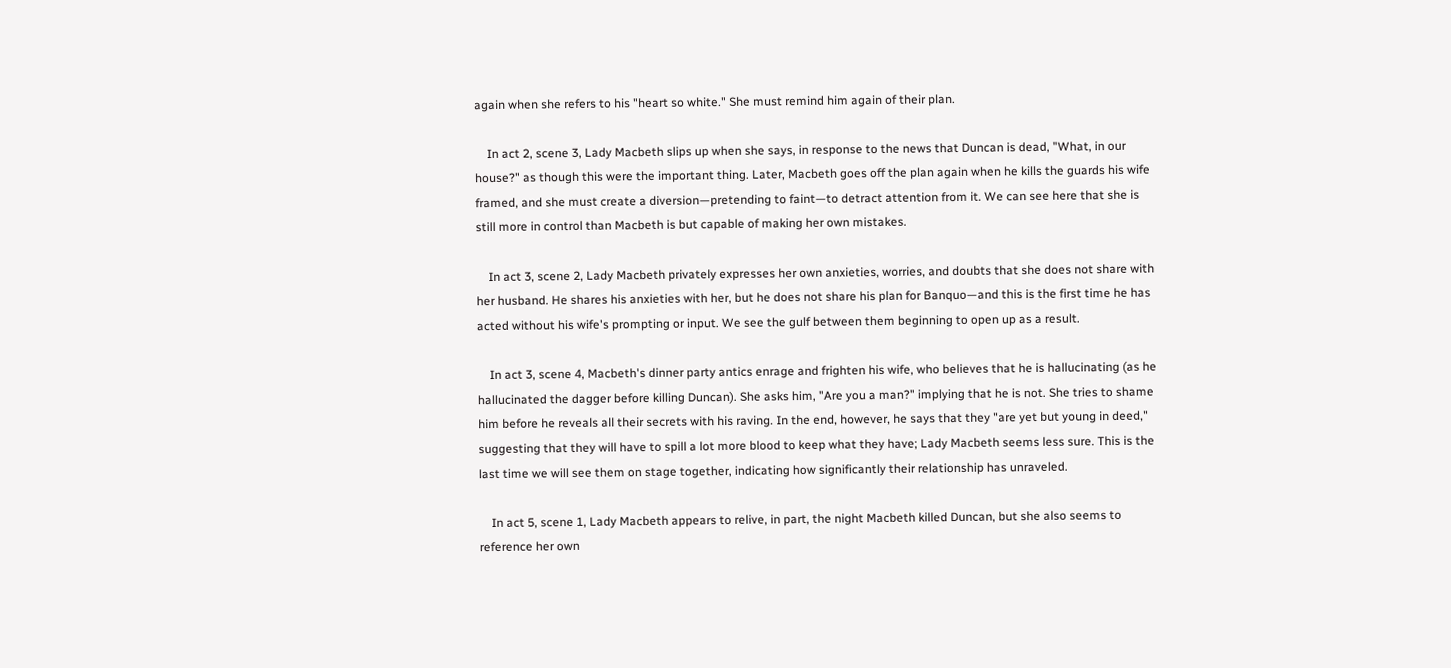again when she refers to his "heart so white." She must remind him again of their plan.

    In act 2, scene 3, Lady Macbeth slips up when she says, in response to the news that Duncan is dead, "What, in our house?" as though this were the important thing. Later, Macbeth goes off the plan again when he kills the guards his wife framed, and she must create a diversion—pretending to faint—to detract attention from it. We can see here that she is still more in control than Macbeth is but capable of making her own mistakes.

    In act 3, scene 2, Lady Macbeth privately expresses her own anxieties, worries, and doubts that she does not share with her husband. He shares his anxieties with her, but he does not share his plan for Banquo—and this is the first time he has acted without his wife's prompting or input. We see the gulf between them beginning to open up as a result.

    In act 3, scene 4, Macbeth's dinner party antics enrage and frighten his wife, who believes that he is hallucinating (as he hallucinated the dagger before killing Duncan). She asks him, "Are you a man?" implying that he is not. She tries to shame him before he reveals all their secrets with his raving. In the end, however, he says that they "are yet but young in deed," suggesting that they will have to spill a lot more blood to keep what they have; Lady Macbeth seems less sure. This is the last time we will see them on stage together, indicating how significantly their relationship has unraveled.

    In act 5, scene 1, Lady Macbeth appears to relive, in part, the night Macbeth killed Duncan, but she also seems to reference her own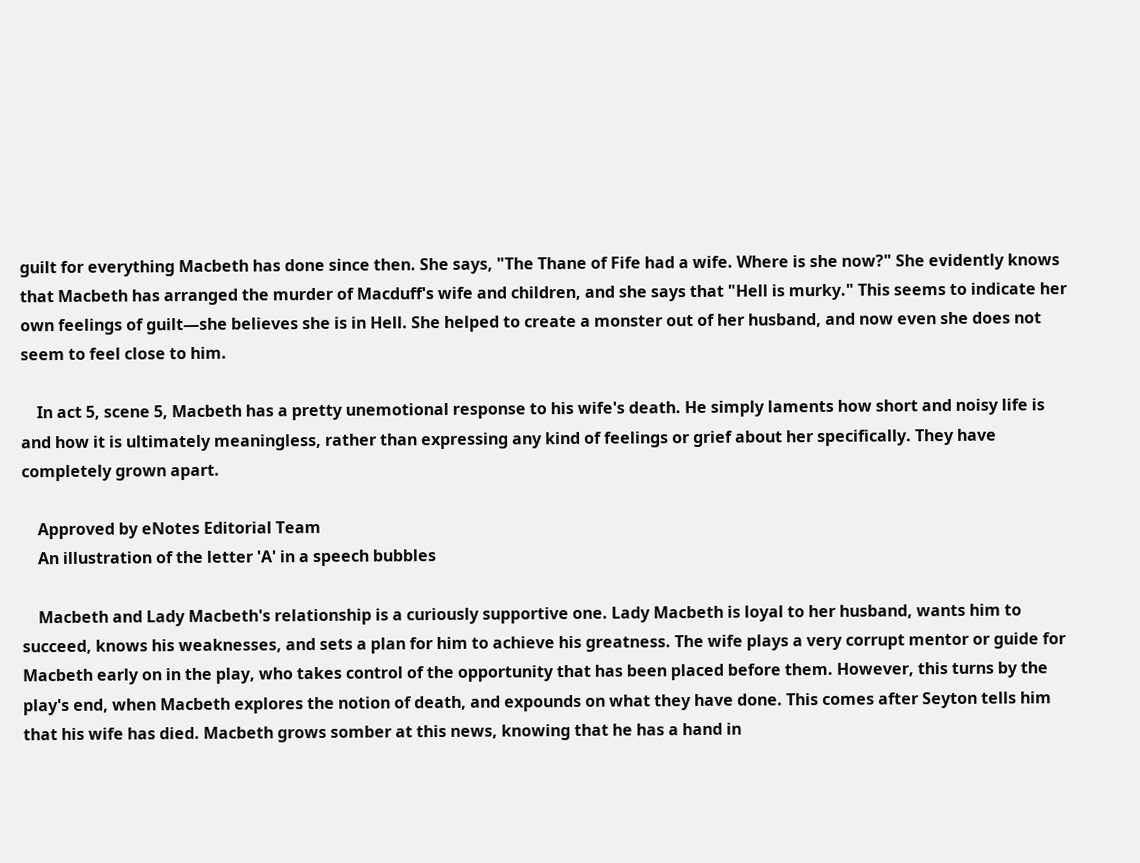guilt for everything Macbeth has done since then. She says, "The Thane of Fife had a wife. Where is she now?" She evidently knows that Macbeth has arranged the murder of Macduff's wife and children, and she says that "Hell is murky." This seems to indicate her own feelings of guilt—she believes she is in Hell. She helped to create a monster out of her husband, and now even she does not seem to feel close to him.

    In act 5, scene 5, Macbeth has a pretty unemotional response to his wife's death. He simply laments how short and noisy life is and how it is ultimately meaningless, rather than expressing any kind of feelings or grief about her specifically. They have completely grown apart.

    Approved by eNotes Editorial Team
    An illustration of the letter 'A' in a speech bubbles

    Macbeth and Lady Macbeth's relationship is a curiously supportive one. Lady Macbeth is loyal to her husband, wants him to succeed, knows his weaknesses, and sets a plan for him to achieve his greatness. The wife plays a very corrupt mentor or guide for Macbeth early on in the play, who takes control of the opportunity that has been placed before them. However, this turns by the play's end, when Macbeth explores the notion of death, and expounds on what they have done. This comes after Seyton tells him that his wife has died. Macbeth grows somber at this news, knowing that he has a hand in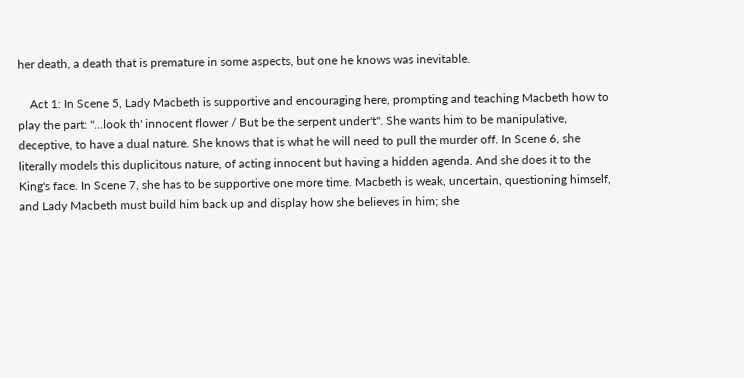her death, a death that is premature in some aspects, but one he knows was inevitable.

    Act 1: In Scene 5, Lady Macbeth is supportive and encouraging here, prompting and teaching Macbeth how to play the part: "...look th' innocent flower / But be the serpent under't". She wants him to be manipulative, deceptive, to have a dual nature. She knows that is what he will need to pull the murder off. In Scene 6, she literally models this duplicitous nature, of acting innocent but having a hidden agenda. And she does it to the King's face. In Scene 7, she has to be supportive one more time. Macbeth is weak, uncertain, questioning himself, and Lady Macbeth must build him back up and display how she believes in him; she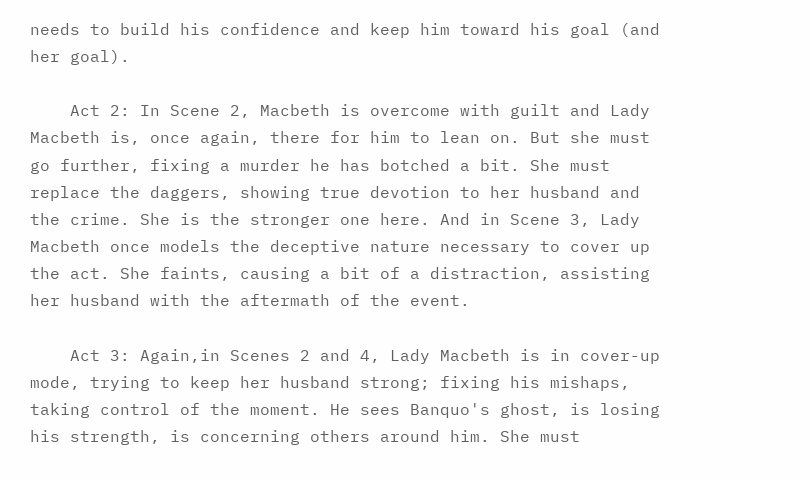needs to build his confidence and keep him toward his goal (and her goal).

    Act 2: In Scene 2, Macbeth is overcome with guilt and Lady Macbeth is, once again, there for him to lean on. But she must go further, fixing a murder he has botched a bit. She must replace the daggers, showing true devotion to her husband and the crime. She is the stronger one here. And in Scene 3, Lady Macbeth once models the deceptive nature necessary to cover up the act. She faints, causing a bit of a distraction, assisting her husband with the aftermath of the event.

    Act 3: Again,in Scenes 2 and 4, Lady Macbeth is in cover-up mode, trying to keep her husband strong; fixing his mishaps, taking control of the moment. He sees Banquo's ghost, is losing his strength, is concerning others around him. She must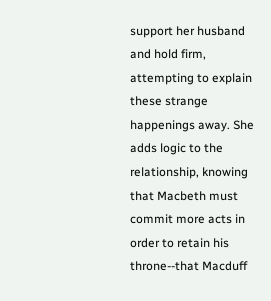support her husband and hold firm, attempting to explain these strange happenings away. She adds logic to the relationship, knowing that Macbeth must commit more acts in order to retain his throne--that Macduff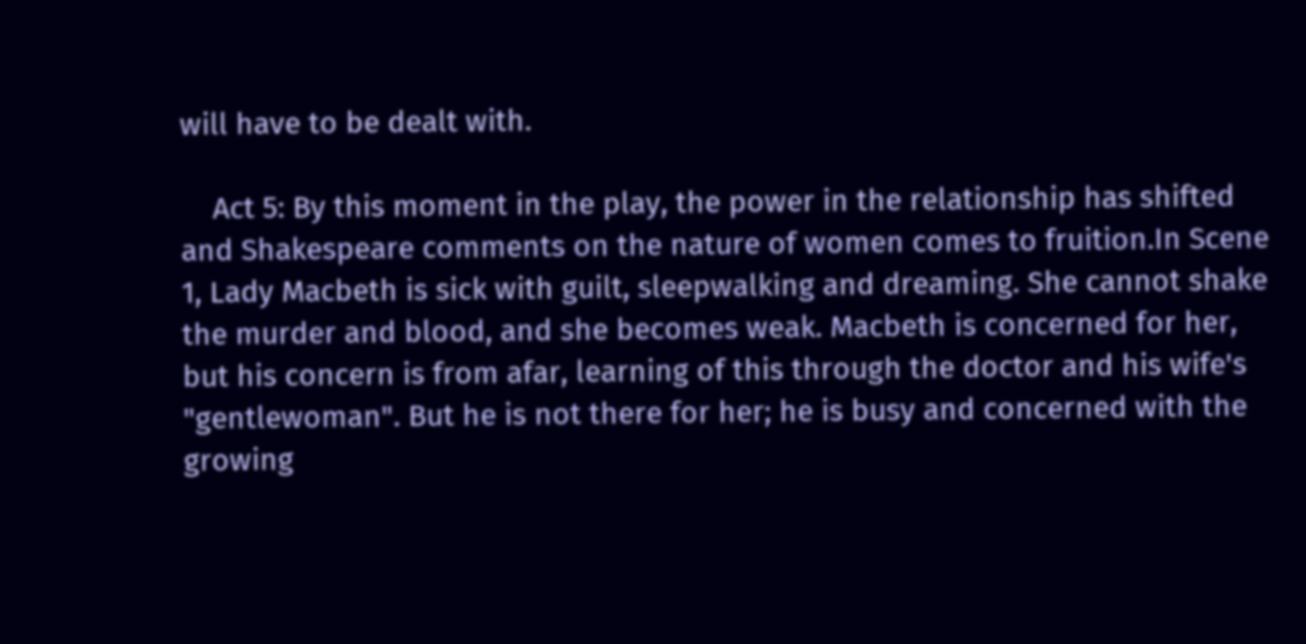will have to be dealt with.

    Act 5: By this moment in the play, the power in the relationship has shifted and Shakespeare comments on the nature of women comes to fruition.In Scene 1, Lady Macbeth is sick with guilt, sleepwalking and dreaming. She cannot shake the murder and blood, and she becomes weak. Macbeth is concerned for her, but his concern is from afar, learning of this through the doctor and his wife's "gentlewoman". But he is not there for her; he is busy and concerned with the growing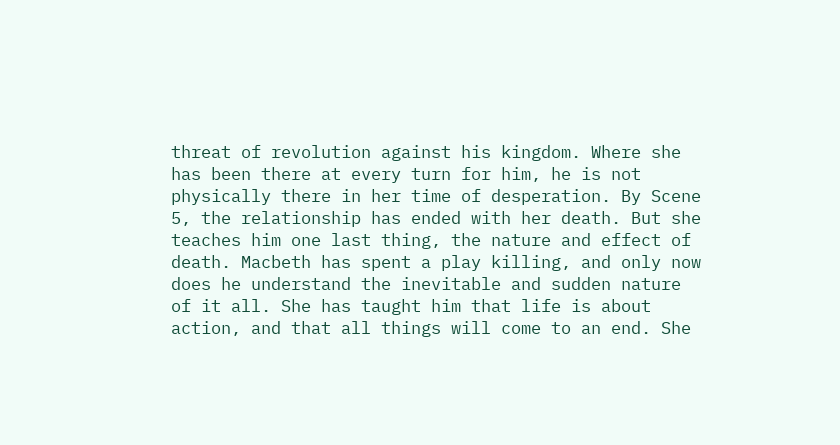threat of revolution against his kingdom. Where she has been there at every turn for him, he is not physically there in her time of desperation. By Scene 5, the relationship has ended with her death. But she teaches him one last thing, the nature and effect of death. Macbeth has spent a play killing, and only now does he understand the inevitable and sudden nature of it all. She has taught him that life is about action, and that all things will come to an end. She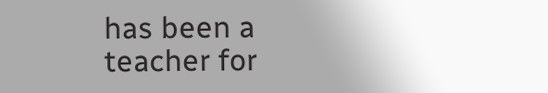has been a teacher for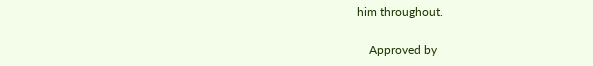him throughout.

    Approved by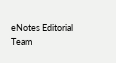eNotes Editorial Team